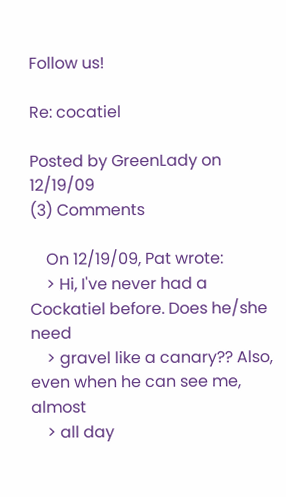Follow us!

Re: cocatiel

Posted by GreenLady on 12/19/09
(3) Comments

    On 12/19/09, Pat wrote:
    > Hi, I've never had a Cockatiel before. Does he/she need
    > gravel like a canary?? Also, even when he can see me, almost
    > all day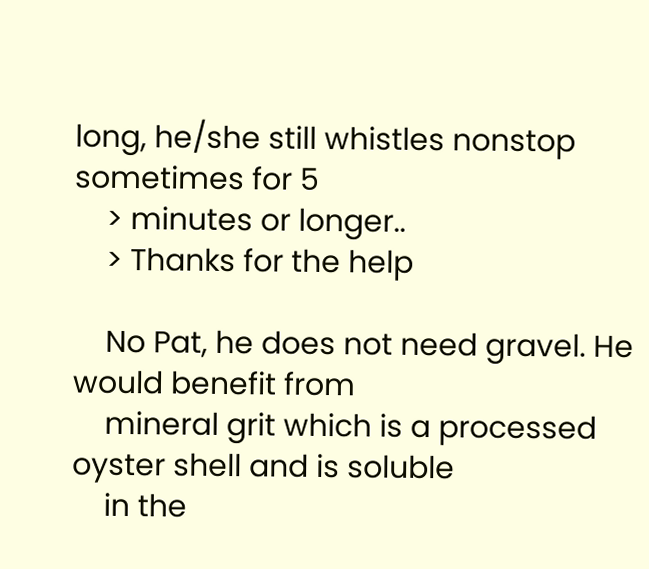long, he/she still whistles nonstop sometimes for 5
    > minutes or longer..
    > Thanks for the help

    No Pat, he does not need gravel. He would benefit from
    mineral grit which is a processed oyster shell and is soluble
    in the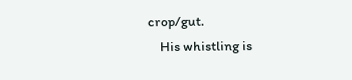crop/gut.
    His whistling is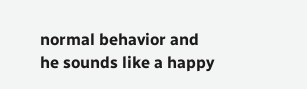normal behavior and he sounds like a happy